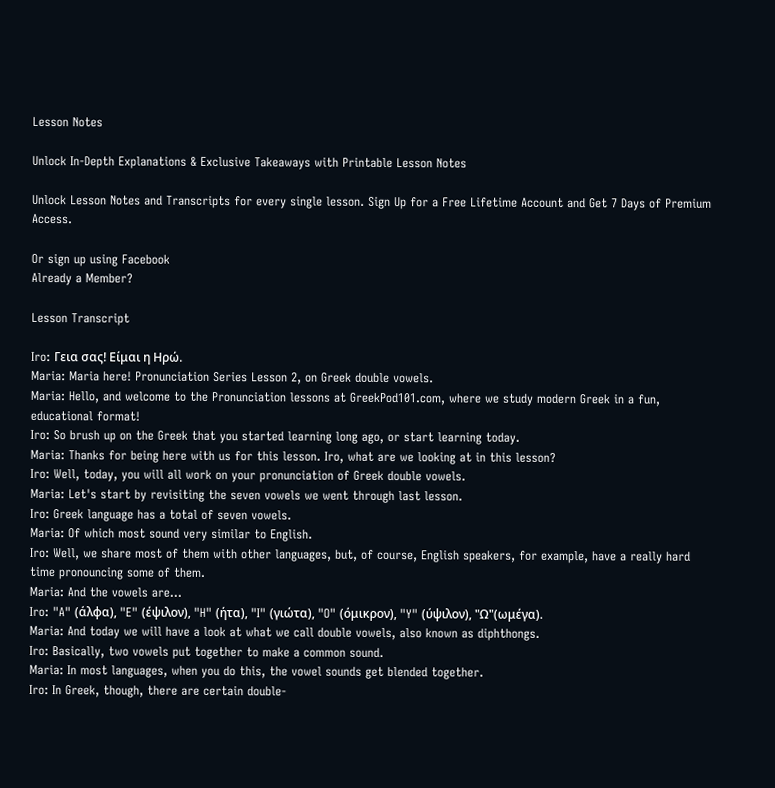Lesson Notes

Unlock In-Depth Explanations & Exclusive Takeaways with Printable Lesson Notes

Unlock Lesson Notes and Transcripts for every single lesson. Sign Up for a Free Lifetime Account and Get 7 Days of Premium Access.

Or sign up using Facebook
Already a Member?

Lesson Transcript

Iro: Γεια σας! Είμαι η Ηρώ.
Maria: Maria here! Pronunciation Series Lesson 2, on Greek double vowels.
Maria: Hello, and welcome to the Pronunciation lessons at GreekPod101.com, where we study modern Greek in a fun, educational format!
Iro: So brush up on the Greek that you started learning long ago, or start learning today.
Maria: Thanks for being here with us for this lesson. Iro, what are we looking at in this lesson?
Iro: Well, today, you will all work on your pronunciation of Greek double vowels.
Maria: Let's start by revisiting the seven vowels we went through last lesson.
Iro: Greek language has a total of seven vowels.
Maria: Of which most sound very similar to English.
Iro: Well, we share most of them with other languages, but, of course, English speakers, for example, have a really hard time pronouncing some of them.
Maria: And the vowels are…
Iro: "A" (άλφα), "E" (έψιλον), "H" (ήτα), "I" (γιώτα), "O" (όμικρον), "Y" (ύψιλον), "Ω"(ωμέγα).
Maria: And today we will have a look at what we call double vowels, also known as diphthongs.
Iro: Basically, two vowels put together to make a common sound.
Maria: In most languages, when you do this, the vowel sounds get blended together.
Iro: In Greek, though, there are certain double-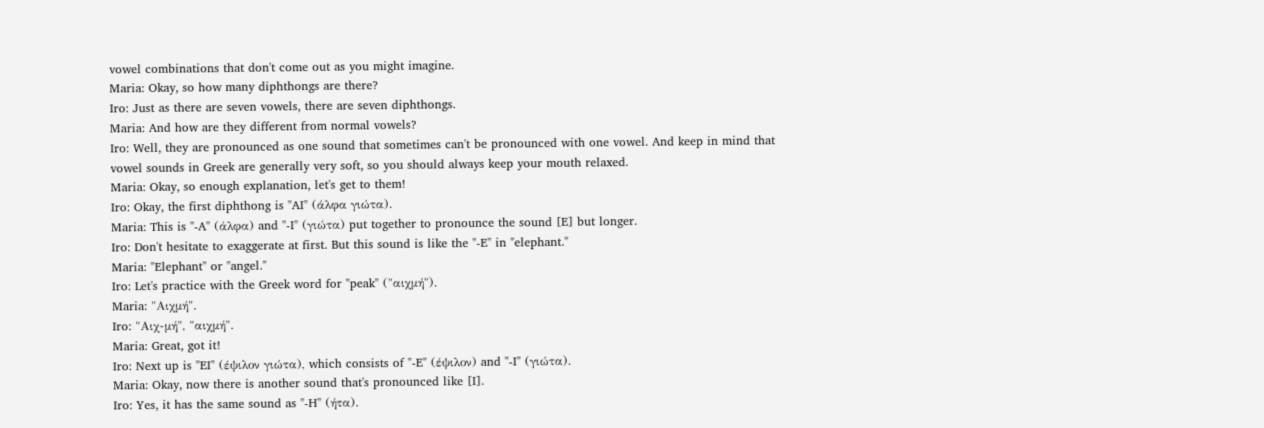vowel combinations that don't come out as you might imagine.
Maria: Okay, so how many diphthongs are there?
Iro: Just as there are seven vowels, there are seven diphthongs.
Maria: And how are they different from normal vowels?
Iro: Well, they are pronounced as one sound that sometimes can't be pronounced with one vowel. And keep in mind that vowel sounds in Greek are generally very soft, so you should always keep your mouth relaxed.
Maria: Okay, so enough explanation, let's get to them!
Iro: Okay, the first diphthong is "AI" (άλφα γιώτα).
Maria: This is "-A" (άλφα) and "-I" (γιώτα) put together to pronounce the sound [E] but longer.
Iro: Don't hesitate to exaggerate at first. But this sound is like the "-E" in "elephant."
Maria: "Elephant" or "angel."
Iro: Let's practice with the Greek word for "peak" ("αιχμή").
Maria: "Αιχμή".
Iro: "Αιχ-μή", "αιχμή".
Maria: Great, got it!
Iro: Next up is "EI" (έψιλον γιώτα), which consists of "-E" (έψιλον) and "-I" (γιώτα).
Maria: Okay, now there is another sound that's pronounced like [I].
Iro: Yes, it has the same sound as "-H" (ήτα).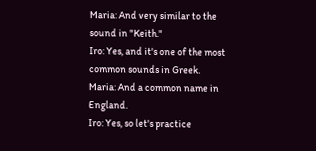Maria: And very similar to the sound in "Keith."
Iro: Yes, and it's one of the most common sounds in Greek.
Maria: And a common name in England.
Iro: Yes, so let's practice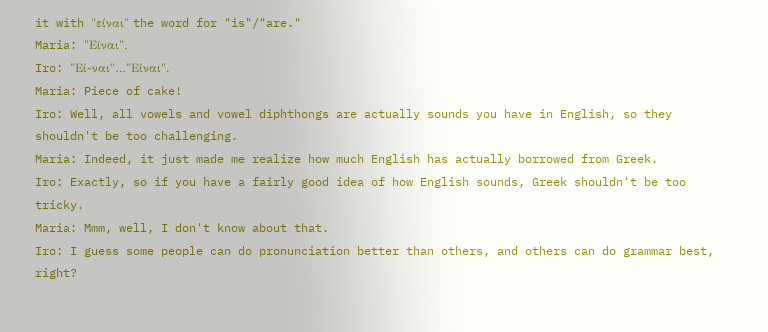it with "είναι" the word for "is"/"are."
Maria: "Είναι".
Iro: "Εί-ναι"…"Είναι".
Maria: Piece of cake!
Iro: Well, all vowels and vowel diphthongs are actually sounds you have in English, so they shouldn't be too challenging.
Maria: Indeed, it just made me realize how much English has actually borrowed from Greek.
Iro: Exactly, so if you have a fairly good idea of how English sounds, Greek shouldn't be too tricky.
Maria: Mmm, well, I don't know about that.
Iro: I guess some people can do pronunciation better than others, and others can do grammar best, right?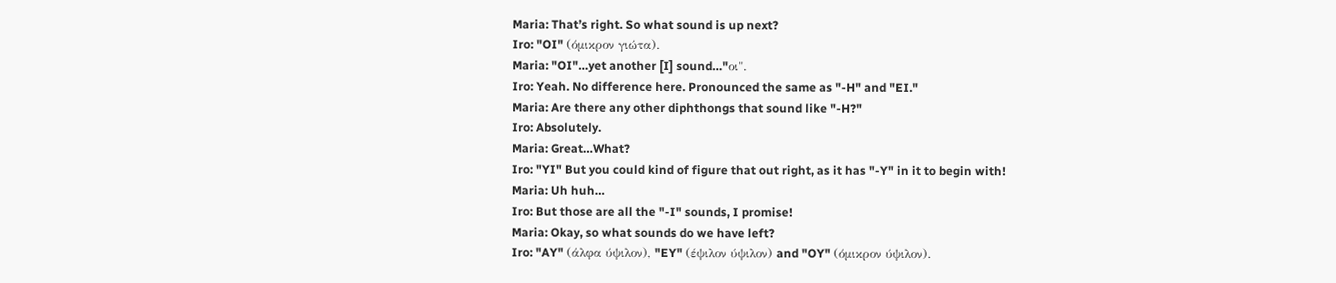Maria: That’s right. So what sound is up next?
Iro: "OI" (όμικρον γιώτα).
Maria: "OI"…yet another [I] sound…"οι".
Iro: Yeah. No difference here. Pronounced the same as "-H" and "EI."
Maria: Are there any other diphthongs that sound like "-H?"
Iro: Absolutely.
Maria: Great…What?
Iro: "YI" But you could kind of figure that out right, as it has "-Y" in it to begin with!
Maria: Uh huh…
Iro: But those are all the "-I" sounds, I promise!
Maria: Okay, so what sounds do we have left?
Iro: "AY" (άλφα ύψιλον), "EY" (έψιλον ύψιλον) and "OY" (όμικρον ύψιλον).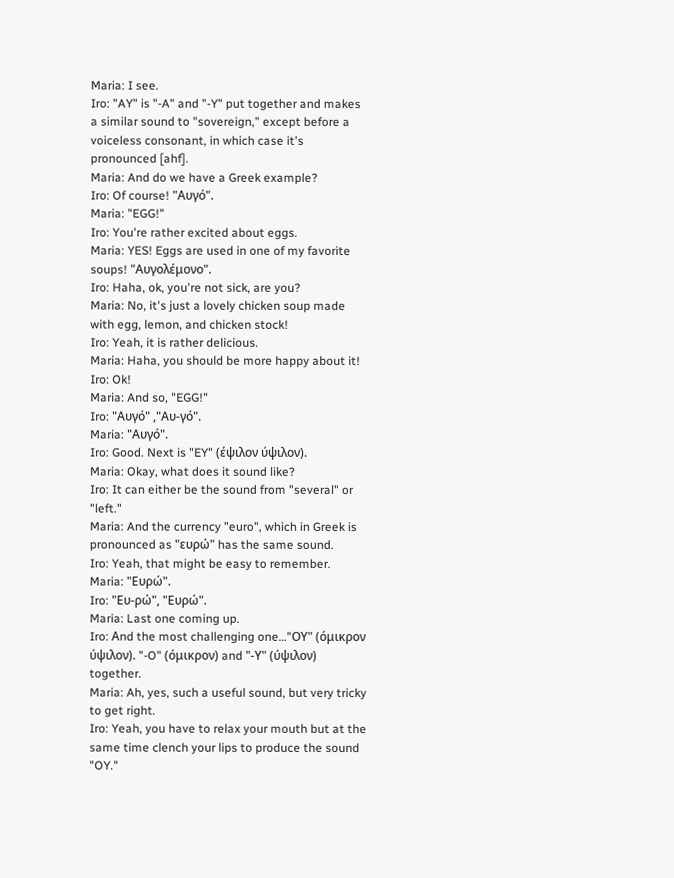Maria: I see.
Iro: "AY" is "-A" and "-Y" put together and makes a similar sound to "sovereign," except before a voiceless consonant, in which case it's pronounced [ahf].
Maria: And do we have a Greek example?
Iro: Of course! "Αυγό".
Maria: "EGG!"
Iro: You're rather excited about eggs.
Maria: YES! Eggs are used in one of my favorite soups! "Αυγολέμονο".
Iro: Haha, ok, you're not sick, are you?
Maria: No, it's just a lovely chicken soup made with egg, lemon, and chicken stock!
Iro: Yeah, it is rather delicious.
Maria: Haha, you should be more happy about it!
Iro: Ok!
Maria: And so, "EGG!"
Iro: "Αυγό" ,"Αυ-γό".
Maria: "Αυγό".
Iro: Good. Next is "EY" (έψιλον ύψιλον).
Maria: Okay, what does it sound like?
Iro: It can either be the sound from "several" or "left."
Maria: And the currency "euro", which in Greek is pronounced as "ευρώ" has the same sound.
Iro: Yeah, that might be easy to remember.
Maria: "Ευρώ".
Iro: "Ευ-ρώ", "Ευρώ".
Maria: Last one coming up.
Iro: Αnd the most challenging one…"OΥ" (όμικρον ύψιλον). "-O" (όμικρον) and "-Υ" (ύψιλον) together.
Maria: Ah, yes, such a useful sound, but very tricky to get right.
Iro: Yeah, you have to relax your mouth but at the same time clench your lips to produce the sound "OY."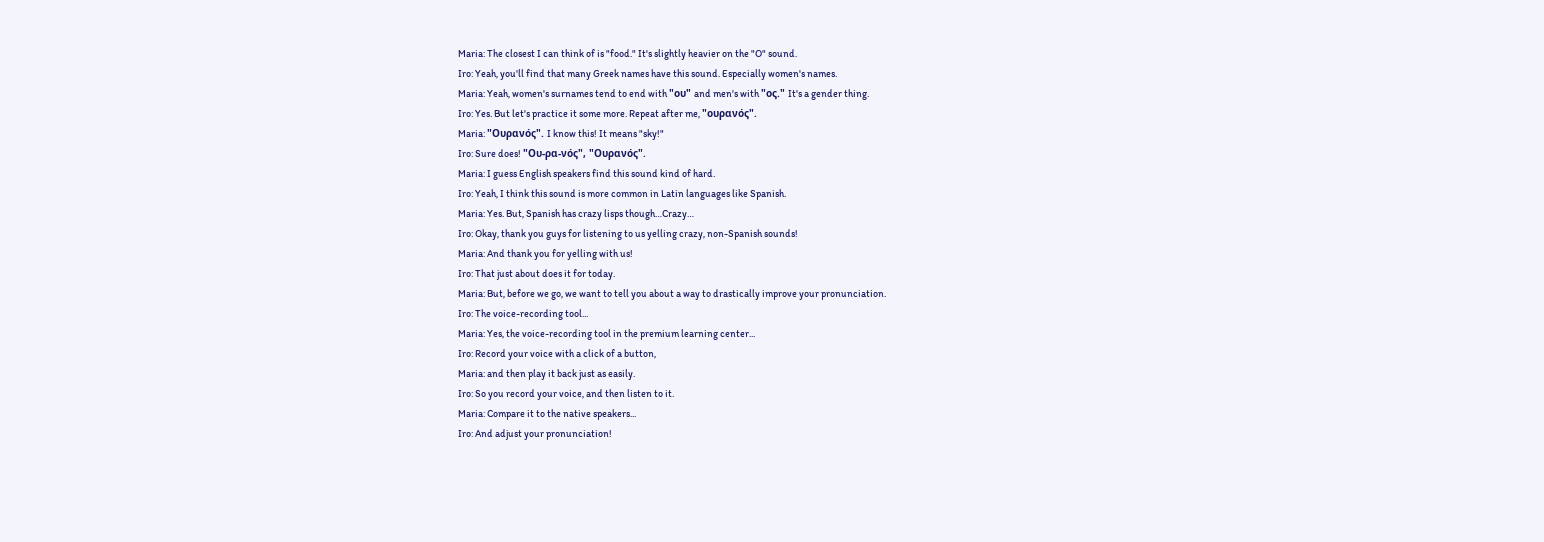Maria: The closest I can think of is "food." It's slightly heavier on the "O" sound.
Iro: Yeah, you'll find that many Greek names have this sound. Especially women's names.
Maria: Yeah, women's surnames tend to end with "ου" and men's with "ος." It's a gender thing.
Iro: Yes. But let's practice it some more. Repeat after me, "ουρανός".
Maria: "Ουρανός". I know this! It means "sky!"
Iro: Sure does! "Ου-ρα-νός", "Ουρανός".
Maria: I guess English speakers find this sound kind of hard.
Iro: Yeah, I think this sound is more common in Latin languages like Spanish.
Maria: Yes. But, Spanish has crazy lisps though…Crazy…
Iro: Okay, thank you guys for listening to us yelling crazy, non-Spanish sounds!
Maria: And thank you for yelling with us!
Iro: That just about does it for today.
Maria: But, before we go, we want to tell you about a way to drastically improve your pronunciation.
Iro: The voice-recording tool...
Maria: Yes, the voice-recording tool in the premium learning center...
Iro: Record your voice with a click of a button,
Maria: and then play it back just as easily.
Iro: So you record your voice, and then listen to it.
Maria: Compare it to the native speakers...
Iro: And adjust your pronunciation!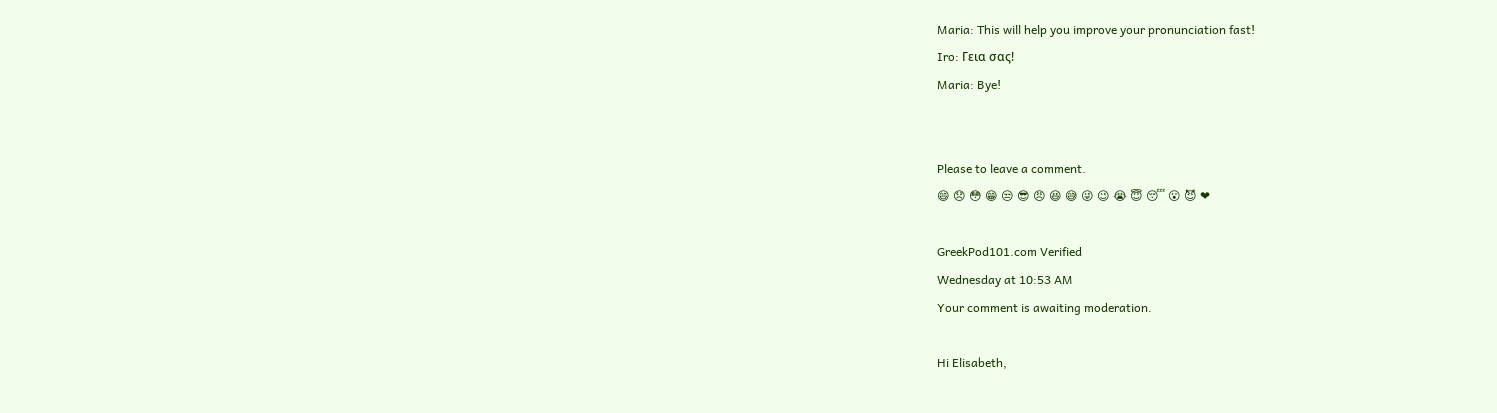Maria: This will help you improve your pronunciation fast!
Iro: Γεια σας!
Maria: Bye!


Please to leave a comment.
😄 😞 😳 😁 😒 😎 😠 😆 😅 😜 😉 😭 😇 😴 😮 😈 ❤

GreekPod101.com Verified
Wednesday at 10:53 AM
Your comment is awaiting moderation.

Hi Elisabeth,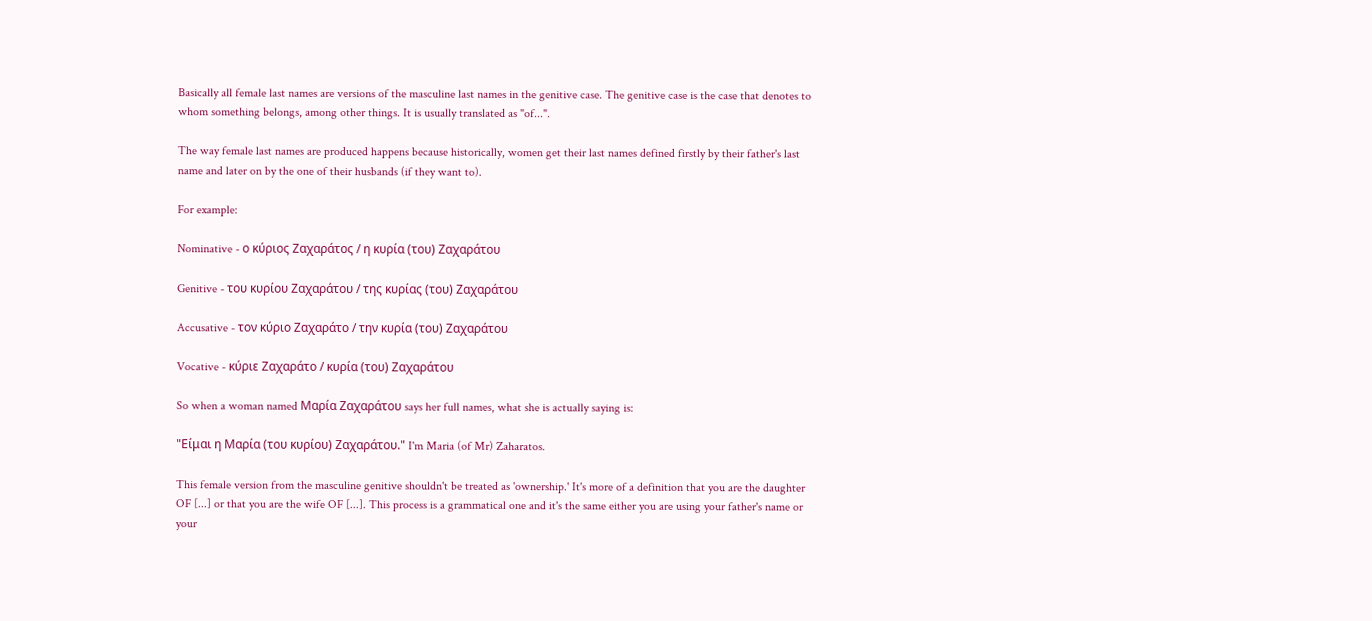Basically all female last names are versions of the masculine last names in the genitive case. The genitive case is the case that denotes to whom something belongs, among other things. It is usually translated as "of...".

The way female last names are produced happens because historically, women get their last names defined firstly by their father's last name and later on by the one of their husbands (if they want to).

For example:

Nominative - ο κύριος Ζαχαράτος / η κυρία (του) Ζαχαράτου

Genitive - του κυρίου Ζαχαράτου / της κυρίας (του) Ζαχαράτου

Accusative - τον κύριο Ζαχαράτο / την κυρία (του) Ζαχαράτου

Vocative - κύριε Ζαχαράτο / κυρία (του) Ζαχαράτου

So when a woman named Μαρία Ζαχαράτου says her full names, what she is actually saying is:

"Είμαι η Μαρία (του κυρίου) Ζαχαράτου." I'm Maria (of Mr) Zaharatos.

This female version from the masculine genitive shouldn't be treated as 'ownership.' It's more of a definition that you are the daughter OF [...] or that you are the wife OF [...]. This process is a grammatical one and it's the same either you are using your father's name or your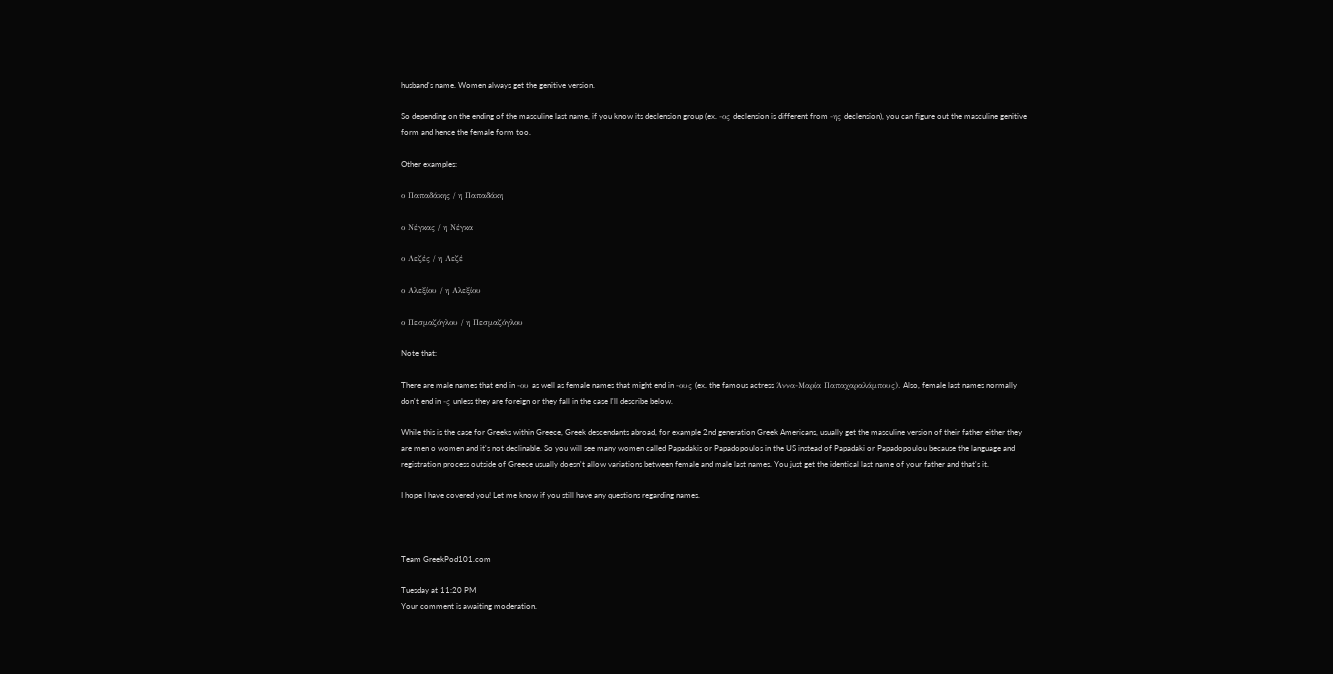husband's name. Women always get the genitive version.

So depending on the ending of the masculine last name, if you know its declension group (ex. -ος declension is different from -ης declension), you can figure out the masculine genitive form and hence the female form too.

Other examples:

ο Παπαδάκης / η Παπαδάκη

ο Νέγκας / η Νέγκα

ο Λεζές / η Λεζέ

ο Αλεξίου / η Αλεξίου

ο Πεσμαζόγλου / η Πεσμαζόγλου

Note that:

There are male names that end in -ου as well as female names that might end in -ους (ex. the famous actress Άννα-Μαρία Παπαχαραλάμπους). Also, female last names normally don't end in -ς unless they are foreign or they fall in the case I'll describe below.

While this is the case for Greeks within Greece, Greek descendants abroad, for example 2nd generation Greek Americans, usually get the masculine version of their father either they are men o women and it's not declinable. So you will see many women called Papadakis or Papadopoulos in the US instead of Papadaki or Papadopoulou because the language and registration process outside of Greece usually doesn't allow variations between female and male last names. You just get the identical last name of your father and that's it.

I hope I have covered you! Let me know if you still have any questions regarding names.



Team GreekPod101.com

Tuesday at 11:20 PM
Your comment is awaiting moderation.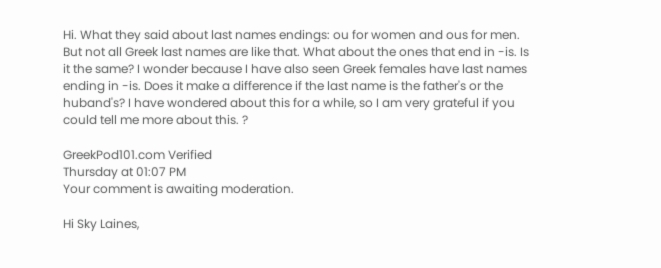Hi. What they said about last names endings: ou for women and ous for men. But not all Greek last names are like that. What about the ones that end in -is. Is it the same? I wonder because I have also seen Greek females have last names ending in -is. Does it make a difference if the last name is the father's or the huband's? I have wondered about this for a while, so I am very grateful if you could tell me more about this. ?

GreekPod101.com Verified
Thursday at 01:07 PM
Your comment is awaiting moderation.

Hi Sky Laines,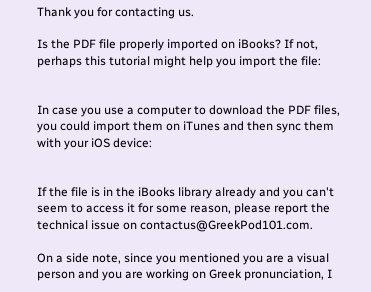Thank you for contacting us.

Is the PDF file properly imported on iBooks? If not, perhaps this tutorial might help you import the file:


In case you use a computer to download the PDF files, you could import them on iTunes and then sync them with your iOS device:


If the file is in the iBooks library already and you can't seem to access it for some reason, please report the technical issue on contactus@GreekPod101.com.

On a side note, since you mentioned you are a visual person and you are working on Greek pronunciation, I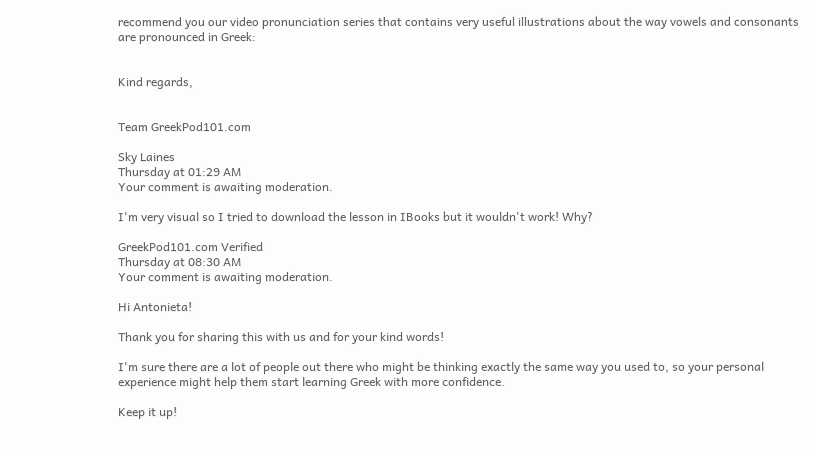recommend you our video pronunciation series that contains very useful illustrations about the way vowels and consonants are pronounced in Greek:


Kind regards,


Team GreekPod101.com

Sky Laines
Thursday at 01:29 AM
Your comment is awaiting moderation.

I'm very visual so I tried to download the lesson in IBooks but it wouldn't work! Why?

GreekPod101.com Verified
Thursday at 08:30 AM
Your comment is awaiting moderation.

Hi Antonieta!

Thank you for sharing this with us and for your kind words!

I'm sure there are a lot of people out there who might be thinking exactly the same way you used to, so your personal experience might help them start learning Greek with more confidence.

Keep it up!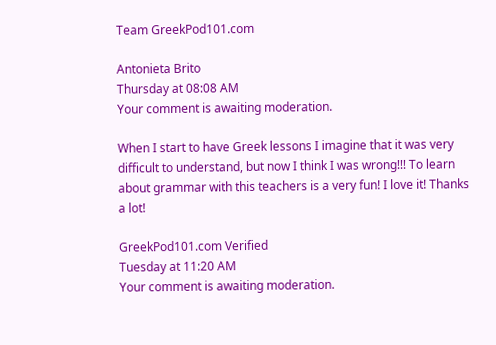Team GreekPod101.com

Antonieta Brito
Thursday at 08:08 AM
Your comment is awaiting moderation.

When I start to have Greek lessons I imagine that it was very difficult to understand, but now I think I was wrong!!! To learn about grammar with this teachers is a very fun! I love it! Thanks a lot!

GreekPod101.com Verified
Tuesday at 11:20 AM
Your comment is awaiting moderation.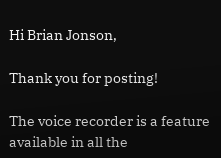Hi Brian Jonson,

Thank you for posting!

The voice recorder is a feature available in all the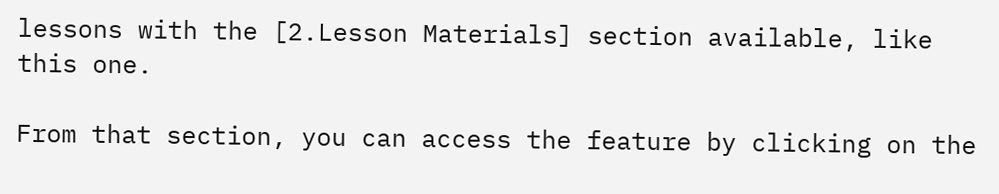lessons with the [2.Lesson Materials] section available, like this one.

From that section, you can access the feature by clicking on the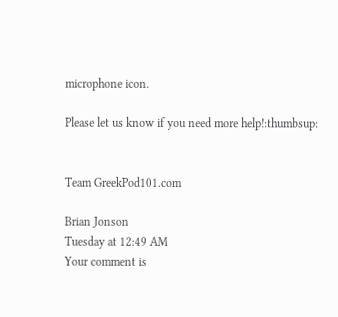microphone icon.

Please let us know if you need more help!:thumbsup:


Team GreekPod101.com

Brian Jonson
Tuesday at 12:49 AM
Your comment is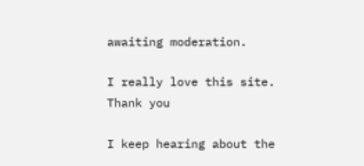awaiting moderation.

I really love this site. Thank you

I keep hearing about the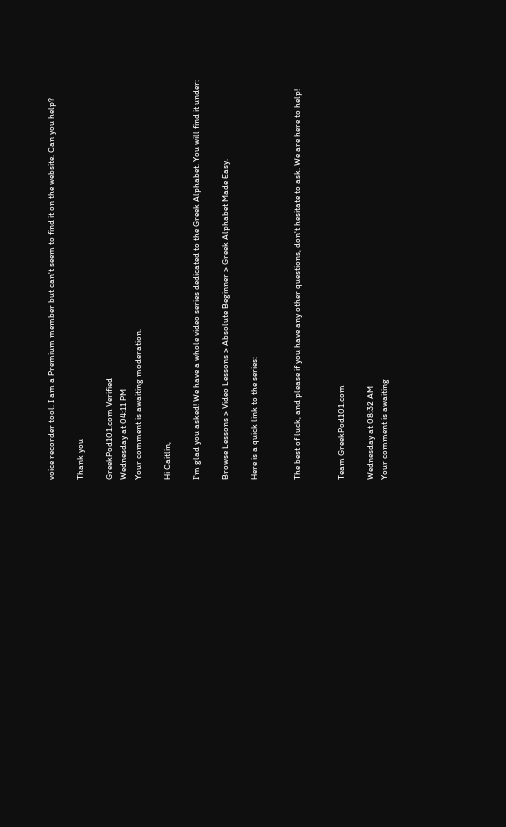voice recorder tool. I am a Premium member but can't seem to find it on the website. Can you help?

Thank you

GreekPod101.com Verified
Wednesday at 04:11 PM
Your comment is awaiting moderation.

Hi Caitlin,

I'm glad you asked! We have a whole video series dedicated to the Greek Alphabet. You will find it under:

Browse Lessons > Video Lessons > Absolute Beginner > Greek Alphabet Made Easy.

Here is a quick link to the series:


The best of luck, and please if you have any other questions, don't hesitate to ask. We are here to help!


Team GreekPod101.com

Wednesday at 08:32 AM
Your comment is awaiting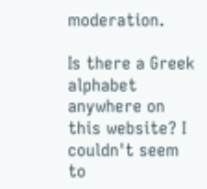moderation.

Is there a Greek alphabet anywhere on this website? I couldn't seem to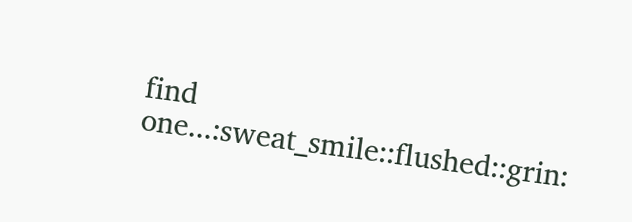find one...:sweat_smile::flushed::grin: